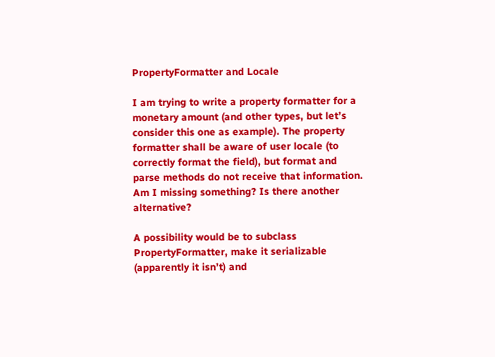PropertyFormatter and Locale

I am trying to write a property formatter for a monetary amount (and other types, but let’s consider this one as example). The property formatter shall be aware of user locale (to correctly format the field), but format and parse methods do not receive that information. Am I missing something? Is there another alternative?

A possibility would be to subclass PropertyFormatter, make it serializable (apparently it isn’t) and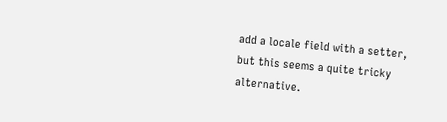add a locale field with a setter, but this seems a quite tricky alternative.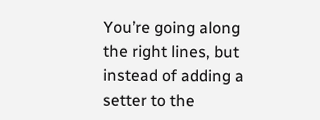You’re going along the right lines, but instead of adding a setter to the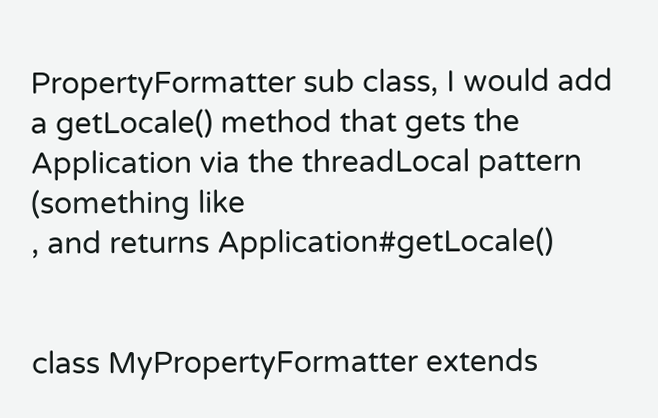PropertyFormatter sub class, I would add a getLocale() method that gets the Application via the threadLocal pattern (something like
, and returns Application#getLocale()


class MyPropertyFormatter extends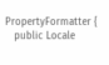PropertyFormatter {
   public Locale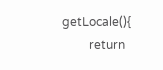getLocale(){
         return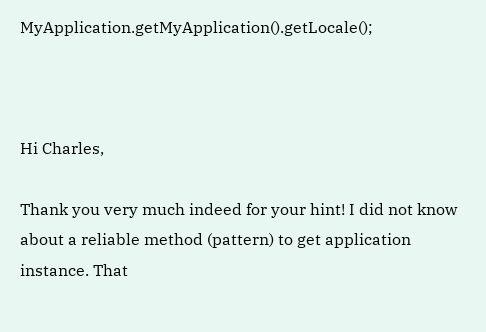MyApplication.getMyApplication().getLocale();



Hi Charles,

Thank you very much indeed for your hint! I did not know about a reliable method (pattern) to get application instance. That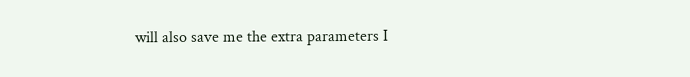will also save me the extra parameters I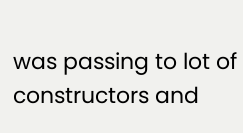was passing to lot of constructors and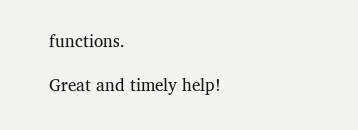functions.

Great and timely help!